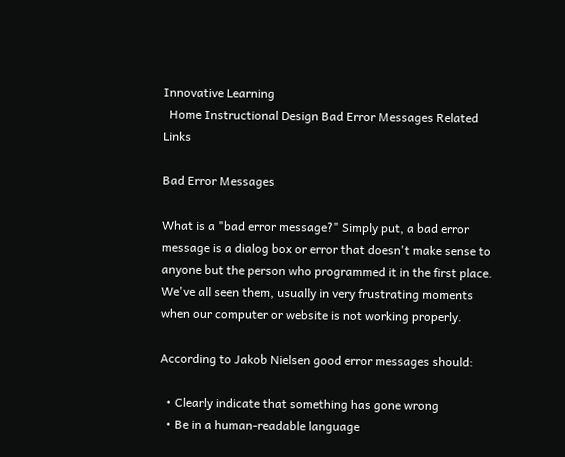Innovative Learning
  Home Instructional Design Bad Error Messages Related Links

Bad Error Messages

What is a "bad error message?" Simply put, a bad error message is a dialog box or error that doesn't make sense to anyone but the person who programmed it in the first place. We've all seen them, usually in very frustrating moments when our computer or website is not working properly.

According to Jakob Nielsen good error messages should:

  • Clearly indicate that something has gone wrong
  • Be in a human-readable language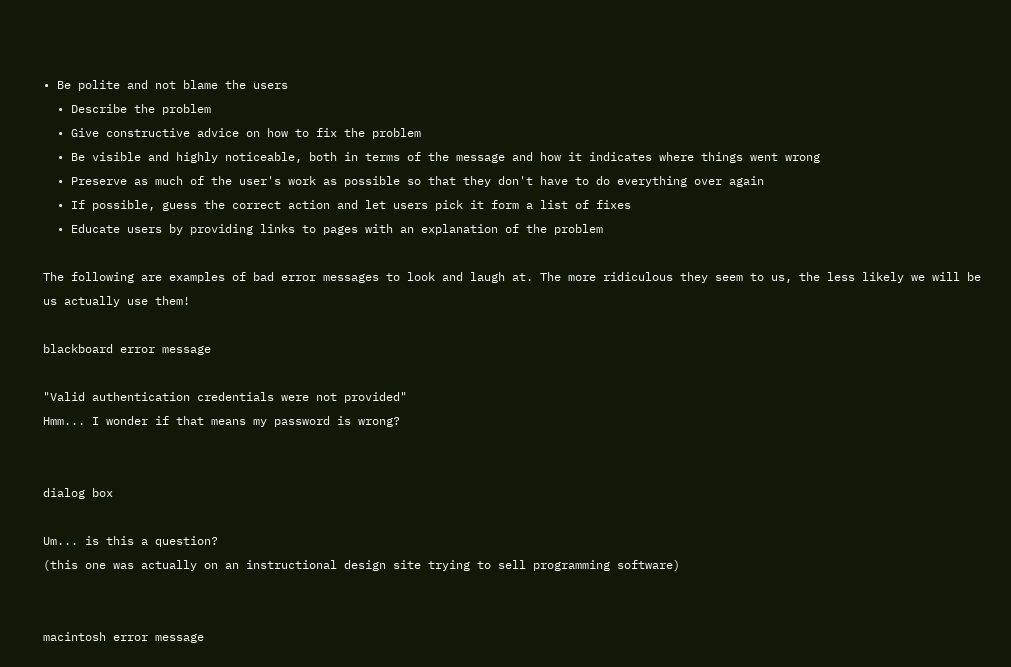• Be polite and not blame the users
  • Describe the problem
  • Give constructive advice on how to fix the problem
  • Be visible and highly noticeable, both in terms of the message and how it indicates where things went wrong
  • Preserve as much of the user's work as possible so that they don't have to do everything over again
  • If possible, guess the correct action and let users pick it form a list of fixes
  • Educate users by providing links to pages with an explanation of the problem

The following are examples of bad error messages to look and laugh at. The more ridiculous they seem to us, the less likely we will be us actually use them!

blackboard error message

"Valid authentication credentials were not provided"
Hmm... I wonder if that means my password is wrong?


dialog box

Um... is this a question?
(this one was actually on an instructional design site trying to sell programming software)


macintosh error message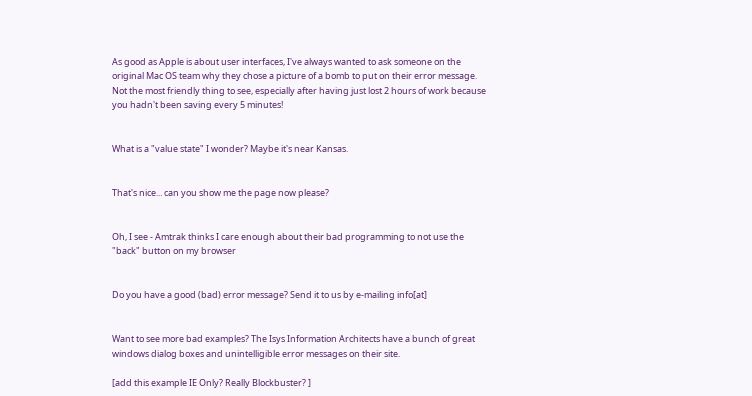As good as Apple is about user interfaces, I've always wanted to ask someone on the original Mac OS team why they chose a picture of a bomb to put on their error message. Not the most friendly thing to see, especially after having just lost 2 hours of work because you hadn't been saving every 5 minutes!


What is a "value state" I wonder? Maybe it's near Kansas.


That's nice... can you show me the page now please?


Oh, I see - Amtrak thinks I care enough about their bad programming to not use the "back" button on my browser


Do you have a good (bad) error message? Send it to us by e-mailing info[at]


Want to see more bad examples? The Isys Information Architects have a bunch of great windows dialog boxes and unintelligible error messages on their site.

[add this example IE Only? Really Blockbuster? ]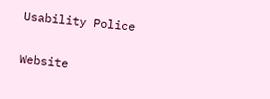Usability Police

Website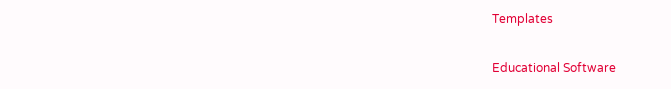Templates

Educational Software